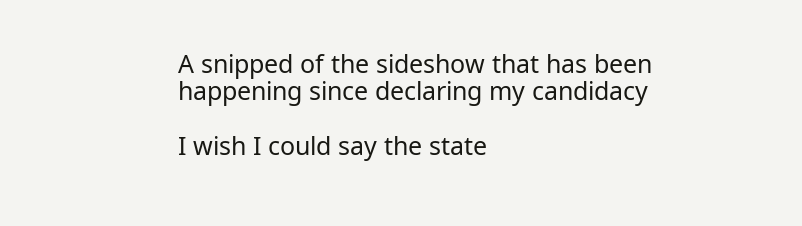A snipped of the sideshow that has been happening since declaring my candidacy

I wish I could say the state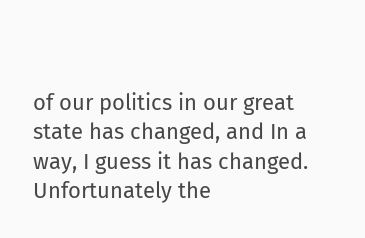of our politics in our great state has changed, and In a way, I guess it has changed. Unfortunately the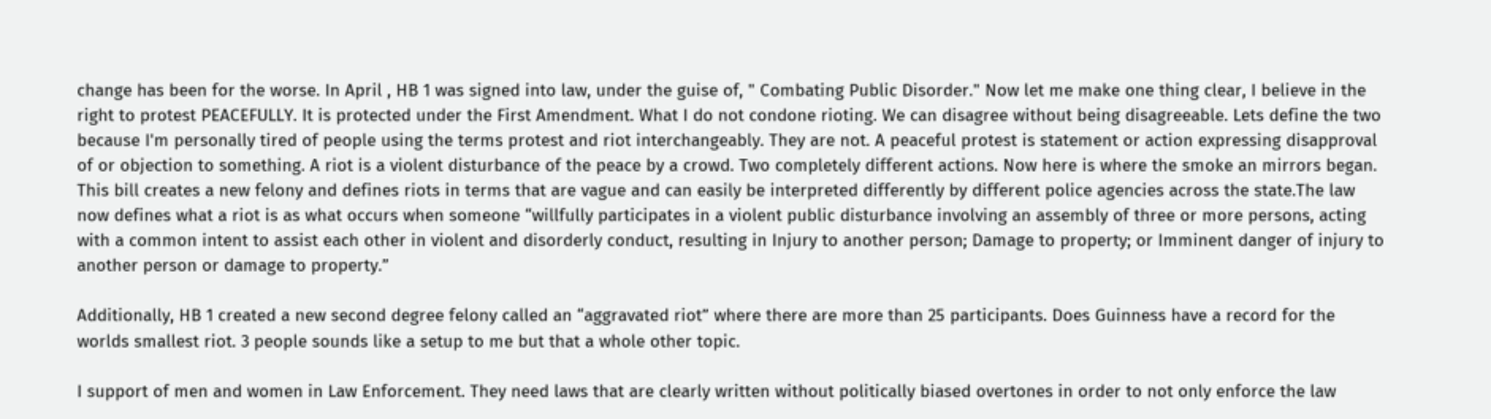change has been for the worse. In April , HB 1 was signed into law, under the guise of, " Combating Public Disorder." Now let me make one thing clear, I believe in the right to protest PEACEFULLY. It is protected under the First Amendment. What I do not condone rioting. We can disagree without being disagreeable. Lets define the two because I'm personally tired of people using the terms protest and riot interchangeably. They are not. A peaceful protest is statement or action expressing disapproval of or objection to something. A riot is a violent disturbance of the peace by a crowd. Two completely different actions. Now here is where the smoke an mirrors began. This bill creates a new felony and defines riots in terms that are vague and can easily be interpreted differently by different police agencies across the state.The law now defines what a riot is as what occurs when someone “willfully participates in a violent public disturbance involving an assembly of three or more persons, acting with a common intent to assist each other in violent and disorderly conduct, resulting in Injury to another person; Damage to property; or Imminent danger of injury to another person or damage to property.”

Additionally, HB 1 created a new second degree felony called an “aggravated riot” where there are more than 25 participants. Does Guinness have a record for the worlds smallest riot. 3 people sounds like a setup to me but that a whole other topic.

I support of men and women in Law Enforcement. They need laws that are clearly written without politically biased overtones in order to not only enforce the law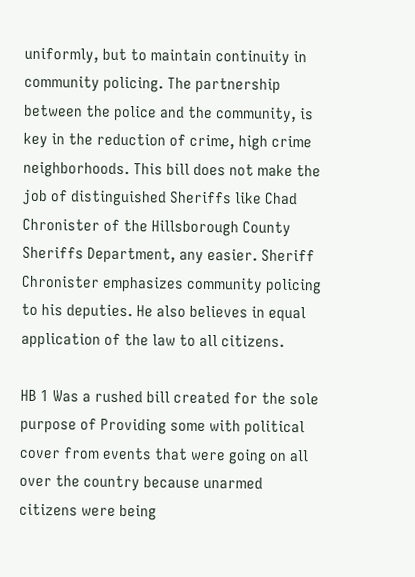uniformly, but to maintain continuity in community policing. The partnership between the police and the community, is key in the reduction of crime, high crime neighborhoods. This bill does not make the job of distinguished Sheriffs like Chad Chronister of the Hillsborough County Sheriffs Department, any easier. Sheriff Chronister emphasizes community policing to his deputies. He also believes in equal application of the law to all citizens.

HB 1 Was a rushed bill created for the sole purpose of Providing some with political cover from events that were going on all over the country because unarmed citizens were being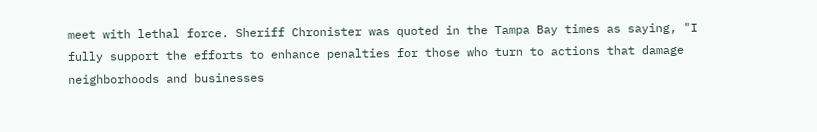meet with lethal force. Sheriff Chronister was quoted in the Tampa Bay times as saying, "I fully support the efforts to enhance penalties for those who turn to actions that damage neighborhoods and businesses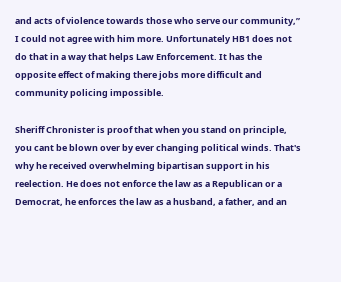and acts of violence towards those who serve our community,” I could not agree with him more. Unfortunately HB1 does not do that in a way that helps Law Enforcement. It has the opposite effect of making there jobs more difficult and community policing impossible.

Sheriff Chronister is proof that when you stand on principle, you cant be blown over by ever changing political winds. That's why he received overwhelming bipartisan support in his reelection. He does not enforce the law as a Republican or a Democrat, he enforces the law as a husband, a father, and an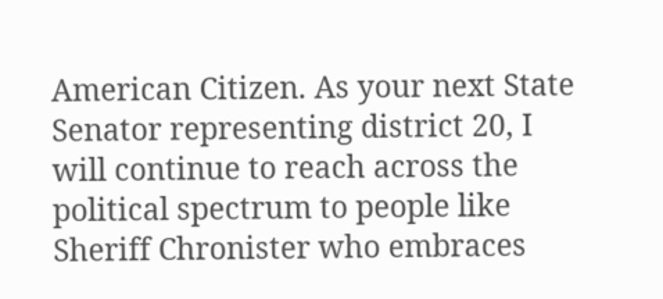American Citizen. As your next State Senator representing district 20, I will continue to reach across the political spectrum to people like Sheriff Chronister who embraces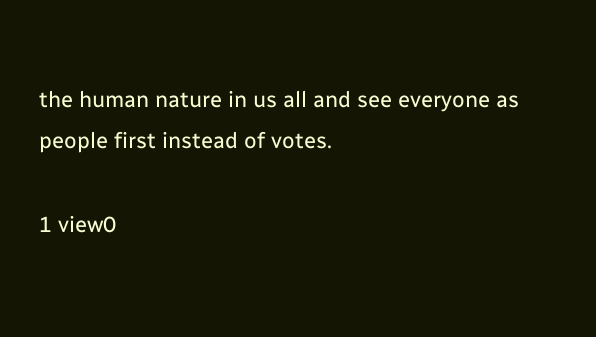the human nature in us all and see everyone as people first instead of votes.

1 view0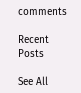comments

Recent Posts

See All